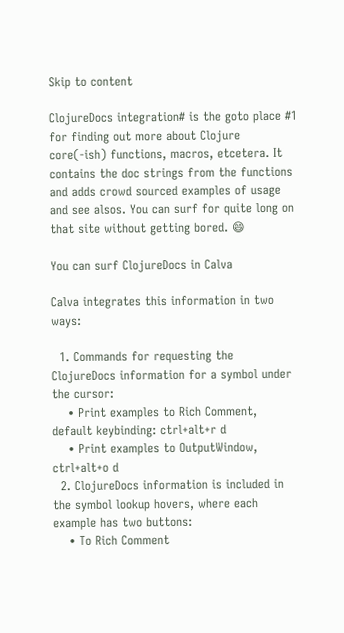Skip to content

ClojureDocs integration# is the goto place #1 for finding out more about Clojure core(-ish) functions, macros, etcetera. It contains the doc strings from the functions and adds crowd sourced examples of usage and see alsos. You can surf for quite long on that site without getting bored. 😄

You can surf ClojureDocs in Calva

Calva integrates this information in two ways:

  1. Commands for requesting the ClojureDocs information for a symbol under the cursor:
    • Print examples to Rich Comment, default keybinding: ctrl+alt+r d
    • Print examples to OutputWindow, ctrl+alt+o d
  2. ClojureDocs information is included in the symbol lookup hovers, where each example has two buttons:
    • To Rich Comment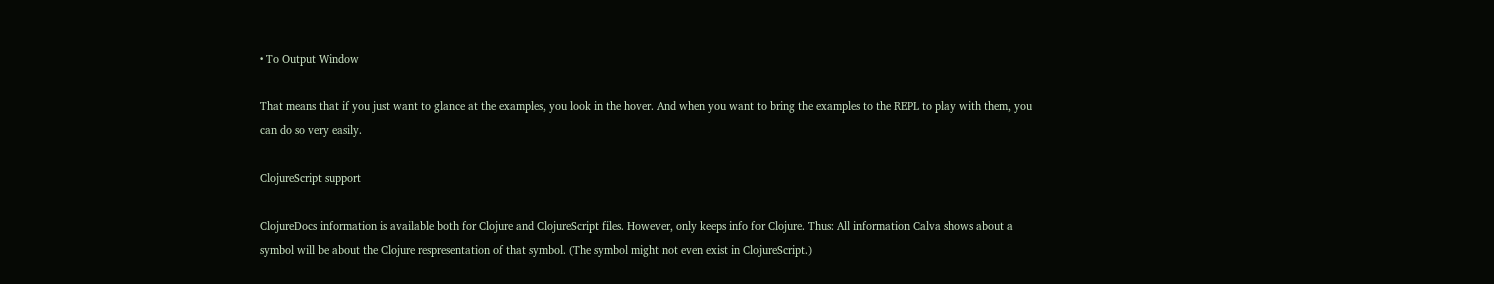• To Output Window

That means that if you just want to glance at the examples, you look in the hover. And when you want to bring the examples to the REPL to play with them, you can do so very easily.

ClojureScript support

ClojureDocs information is available both for Clojure and ClojureScript files. However, only keeps info for Clojure. Thus: All information Calva shows about a symbol will be about the Clojure respresentation of that symbol. (The symbol might not even exist in ClojureScript.)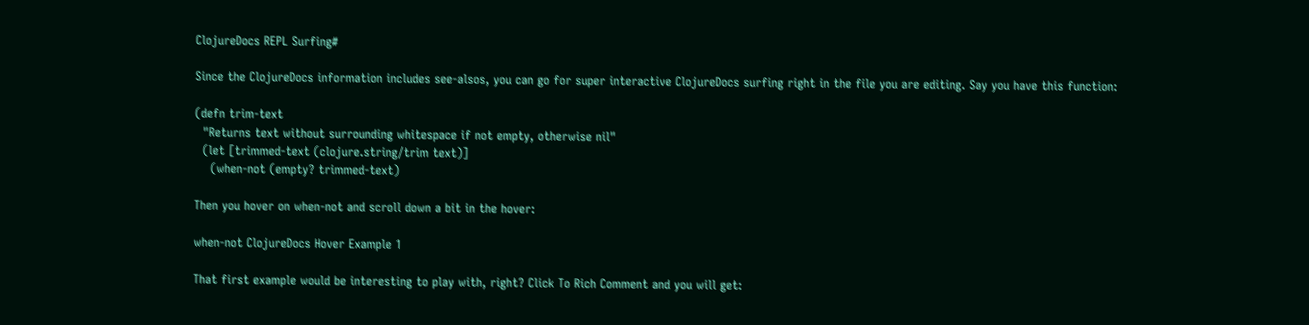ClojureDocs REPL Surfing#

Since the ClojureDocs information includes see-alsos, you can go for super interactive ClojureDocs surfing right in the file you are editing. Say you have this function:

(defn trim-text
  "Returns text without surrounding whitespace if not empty, otherwise nil"
  (let [trimmed-text (clojure.string/trim text)]
    (when-not (empty? trimmed-text)

Then you hover on when-not and scroll down a bit in the hover:

when-not ClojureDocs Hover Example 1

That first example would be interesting to play with, right? Click To Rich Comment and you will get: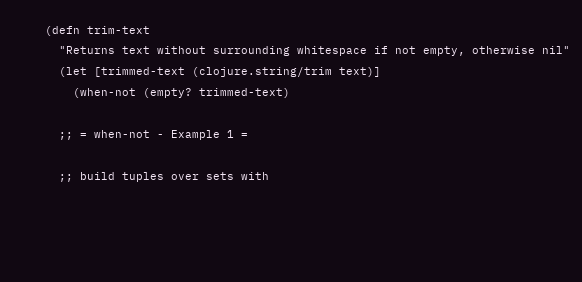(defn trim-text
  "Returns text without surrounding whitespace if not empty, otherwise nil"
  (let [trimmed-text (clojure.string/trim text)]
    (when-not (empty? trimmed-text)

  ;; = when-not - Example 1 =

  ;; build tuples over sets with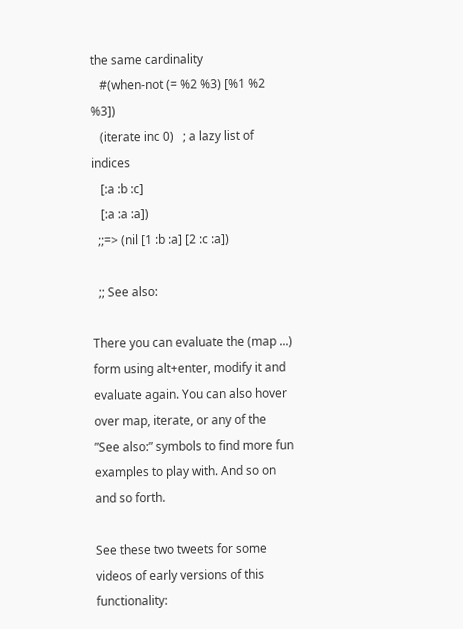the same cardinality
   #(when-not (= %2 %3) [%1 %2 %3])
   (iterate inc 0)   ; a lazy list of indices
   [:a :b :c]
   [:a :a :a])
  ;;=> (nil [1 :b :a] [2 :c :a])

  ;; See also:

There you can evaluate the (map ...) form using alt+enter, modify it and evaluate again. You can also hover over map, iterate, or any of the ”See also:” symbols to find more fun examples to play with. And so on and so forth.

See these two tweets for some videos of early versions of this functionality: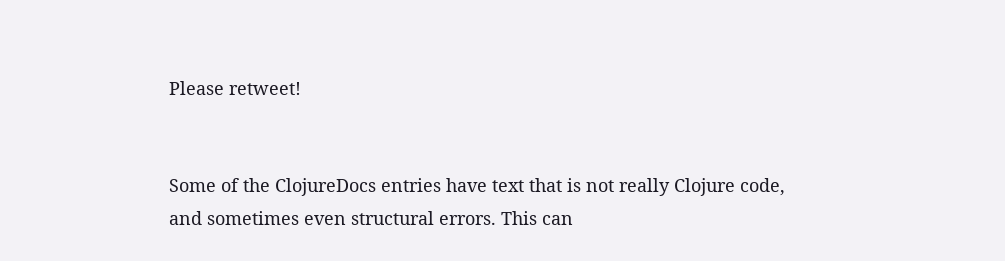Please retweet!


Some of the ClojureDocs entries have text that is not really Clojure code, and sometimes even structural errors. This can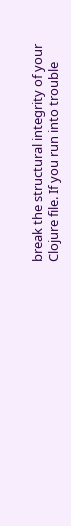break the structural integrity of your Clojure file. If you run into trouble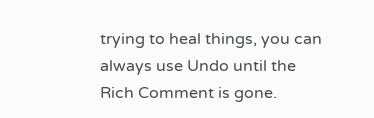trying to heal things, you can always use Undo until the Rich Comment is gone.